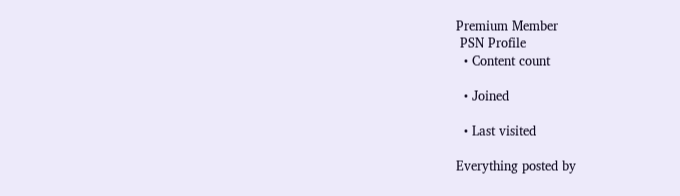Premium Member
 PSN Profile
  • Content count

  • Joined

  • Last visited

Everything posted by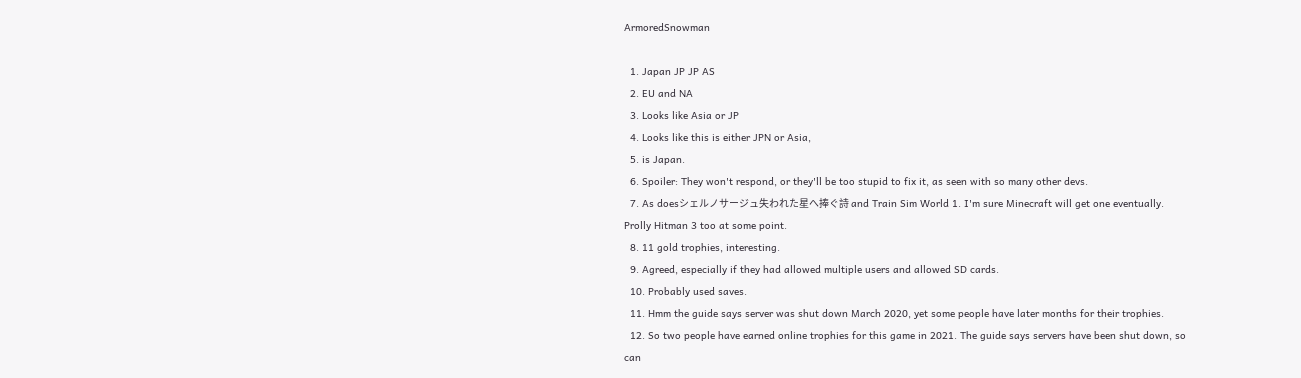ArmoredSnowman

  1. Japan JP JP AS
  2. EU and NA
  3. Looks like Asia or JP
  4. Looks like this is either JPN or Asia,
  5. is Japan.
  6. Spoiler: They won't respond, or they'll be too stupid to fix it, as seen with so many other devs.
  7. As doesシェルノサージュ失われた星へ捧ぐ詩 and Train Sim World 1. I'm sure Minecraft will get one eventually. Prolly Hitman 3 too at some point.
  8. 11 gold trophies, interesting.
  9. Agreed, especially if they had allowed multiple users and allowed SD cards.
  10. Probably used saves.
  11. Hmm the guide says server was shut down March 2020, yet some people have later months for their trophies.
  12. So two people have earned online trophies for this game in 2021. The guide says servers have been shut down, so can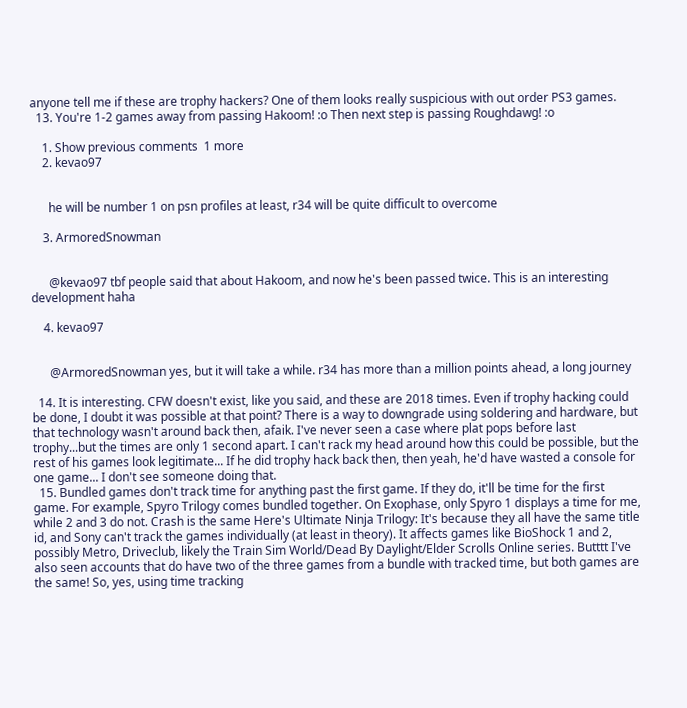anyone tell me if these are trophy hackers? One of them looks really suspicious with out order PS3 games.
  13. You're 1-2 games away from passing Hakoom! :o Then next step is passing Roughdawg! :o

    1. Show previous comments  1 more
    2. kevao97


      he will be number 1 on psn profiles at least, r34 will be quite difficult to overcome

    3. ArmoredSnowman


      @kevao97 tbf people said that about Hakoom, and now he's been passed twice. This is an interesting development haha

    4. kevao97


      @ArmoredSnowman yes, but it will take a while. r34 has more than a million points ahead, a long journey

  14. It is interesting. CFW doesn't exist, like you said, and these are 2018 times. Even if trophy hacking could be done, I doubt it was possible at that point? There is a way to downgrade using soldering and hardware, but that technology wasn't around back then, afaik. I've never seen a case where plat pops before last trophy...but the times are only 1 second apart. I can't rack my head around how this could be possible, but the rest of his games look legitimate... If he did trophy hack back then, then yeah, he'd have wasted a console for one game... I don't see someone doing that.
  15. Bundled games don't track time for anything past the first game. If they do, it'll be time for the first game. For example, Spyro Trilogy comes bundled together. On Exophase, only Spyro 1 displays a time for me, while 2 and 3 do not. Crash is the same Here's Ultimate Ninja Trilogy: It's because they all have the same title id, and Sony can't track the games individually (at least in theory). It affects games like BioShock 1 and 2, possibly Metro, Driveclub, likely the Train Sim World/Dead By Daylight/Elder Scrolls Online series. Butttt I've also seen accounts that do have two of the three games from a bundle with tracked time, but both games are the same! So, yes, using time tracking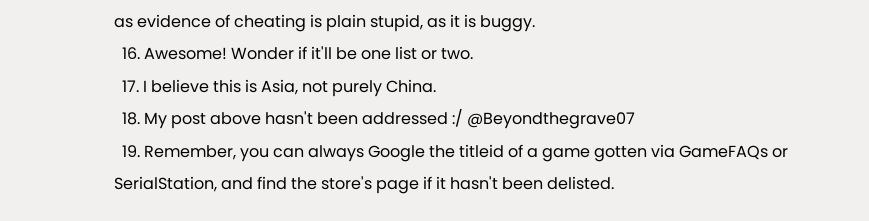as evidence of cheating is plain stupid, as it is buggy.
  16. Awesome! Wonder if it'll be one list or two.
  17. I believe this is Asia, not purely China.
  18. My post above hasn't been addressed :/ @Beyondthegrave07
  19. Remember, you can always Google the titleid of a game gotten via GameFAQs or SerialStation, and find the store's page if it hasn't been delisted.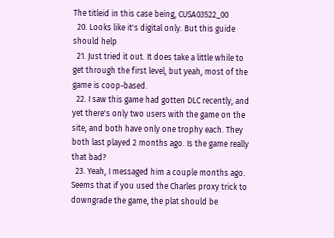The titleid in this case being, CUSA03522_00
  20. Looks like it's digital only. But this guide should help
  21. Just tried it out. It does take a little while to get through the first level, but yeah, most of the game is coop-based.
  22. I saw this game had gotten DLC recently, and yet there's only two users with the game on the site, and both have only one trophy each. They both last played 2 months ago. Is the game really that bad?
  23. Yeah, I messaged him a couple months ago. Seems that if you used the Charles proxy trick to downgrade the game, the plat should be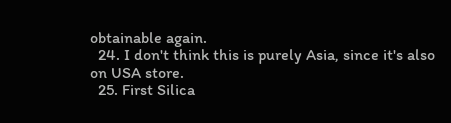obtainable again.
  24. I don't think this is purely Asia, since it's also on USA store.
  25. First Silica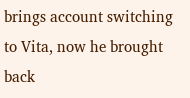brings account switching to Vita, now he brought back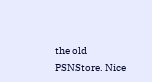the old PSNStore. Nice